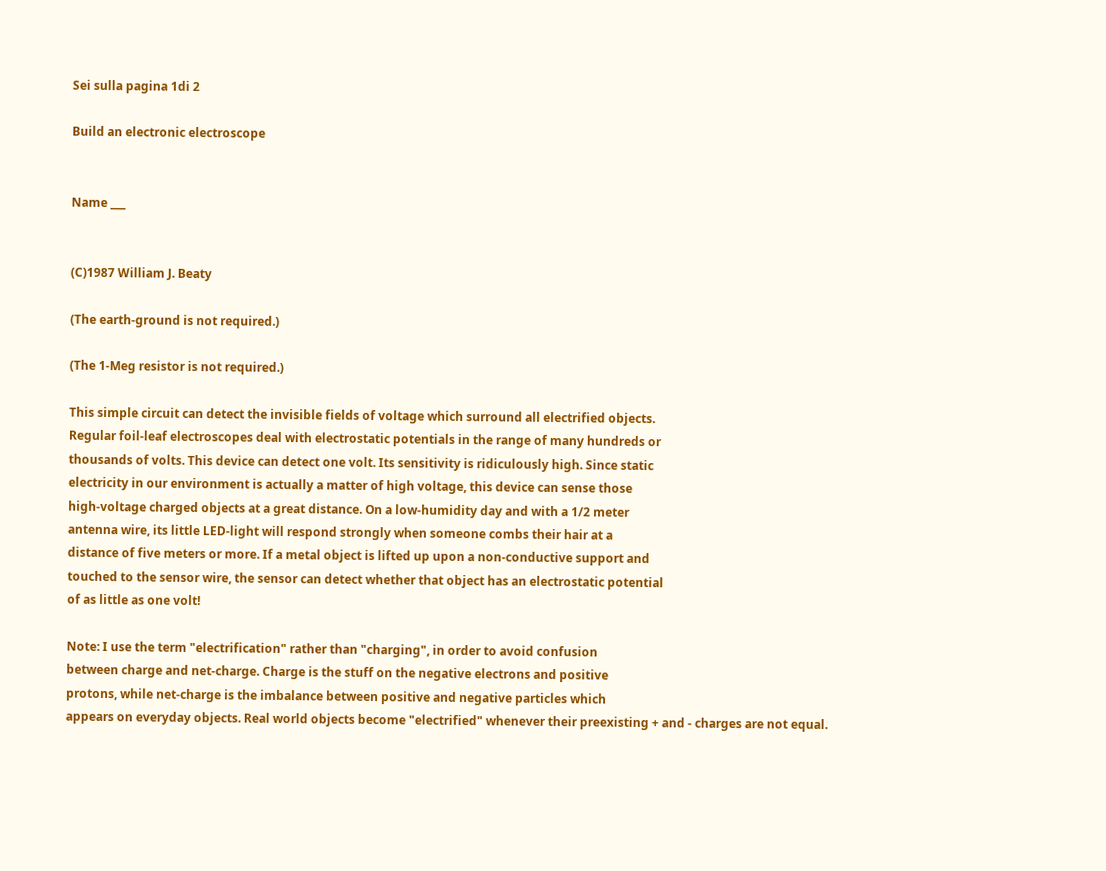Sei sulla pagina 1di 2

Build an electronic electroscope


Name ___


(C)1987 William J. Beaty

(The earth-ground is not required.)

(The 1-Meg resistor is not required.)

This simple circuit can detect the invisible fields of voltage which surround all electrified objects.
Regular foil-leaf electroscopes deal with electrostatic potentials in the range of many hundreds or
thousands of volts. This device can detect one volt. Its sensitivity is ridiculously high. Since static
electricity in our environment is actually a matter of high voltage, this device can sense those
high-voltage charged objects at a great distance. On a low-humidity day and with a 1/2 meter
antenna wire, its little LED-light will respond strongly when someone combs their hair at a
distance of five meters or more. If a metal object is lifted up upon a non-conductive support and
touched to the sensor wire, the sensor can detect whether that object has an electrostatic potential
of as little as one volt!

Note: I use the term "electrification" rather than "charging", in order to avoid confusion
between charge and net-charge. Charge is the stuff on the negative electrons and positive
protons, while net-charge is the imbalance between positive and negative particles which
appears on everyday objects. Real world objects become "electrified" whenever their preexisting + and - charges are not equal.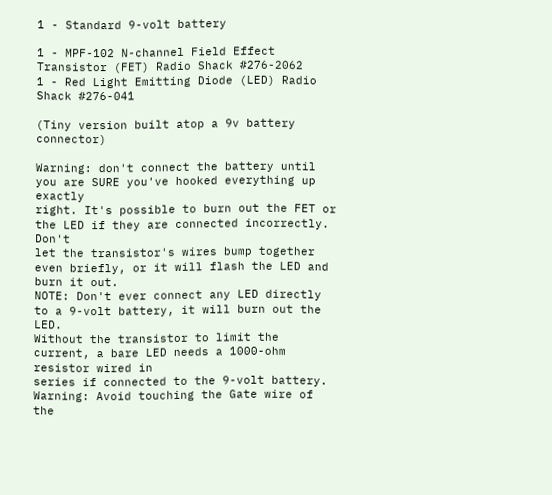1 - Standard 9-volt battery

1 - MPF-102 N-channel Field Effect Transistor (FET) Radio Shack #276-2062
1 - Red Light Emitting Diode (LED) Radio Shack #276-041

(Tiny version built atop a 9v battery connector)

Warning: don't connect the battery until you are SURE you've hooked everything up exactly
right. It's possible to burn out the FET or the LED if they are connected incorrectly. Don't
let the transistor's wires bump together even briefly, or it will flash the LED and burn it out.
NOTE: Don't ever connect any LED directly to a 9-volt battery, it will burn out the LED.
Without the transistor to limit the current, a bare LED needs a 1000-ohm resistor wired in
series if connected to the 9-volt battery.
Warning: Avoid touching the Gate wire of the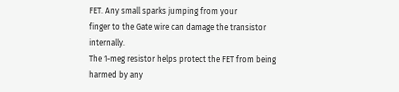FET. Any small sparks jumping from your
finger to the Gate wire can damage the transistor internally.
The 1-meg resistor helps protect the FET from being harmed by any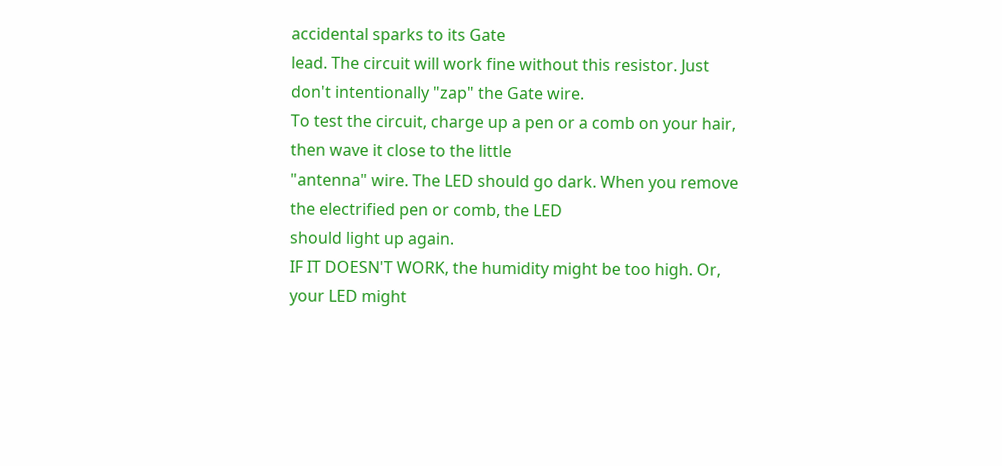accidental sparks to its Gate
lead. The circuit will work fine without this resistor. Just don't intentionally "zap" the Gate wire.
To test the circuit, charge up a pen or a comb on your hair, then wave it close to the little
"antenna" wire. The LED should go dark. When you remove the electrified pen or comb, the LED
should light up again.
IF IT DOESN'T WORK, the humidity might be too high. Or, your LED might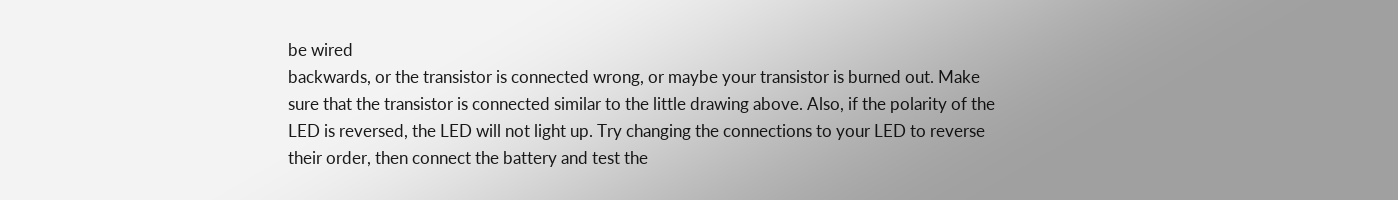be wired
backwards, or the transistor is connected wrong, or maybe your transistor is burned out. Make
sure that the transistor is connected similar to the little drawing above. Also, if the polarity of the
LED is reversed, the LED will not light up. Try changing the connections to your LED to reverse
their order, then connect the battery and test the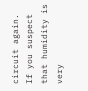circuit again. If you suspect that humidity is very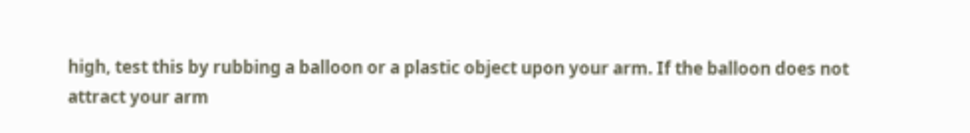high, test this by rubbing a balloon or a plastic object upon your arm. If the balloon does not
attract your arm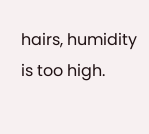hairs, humidity is too high.